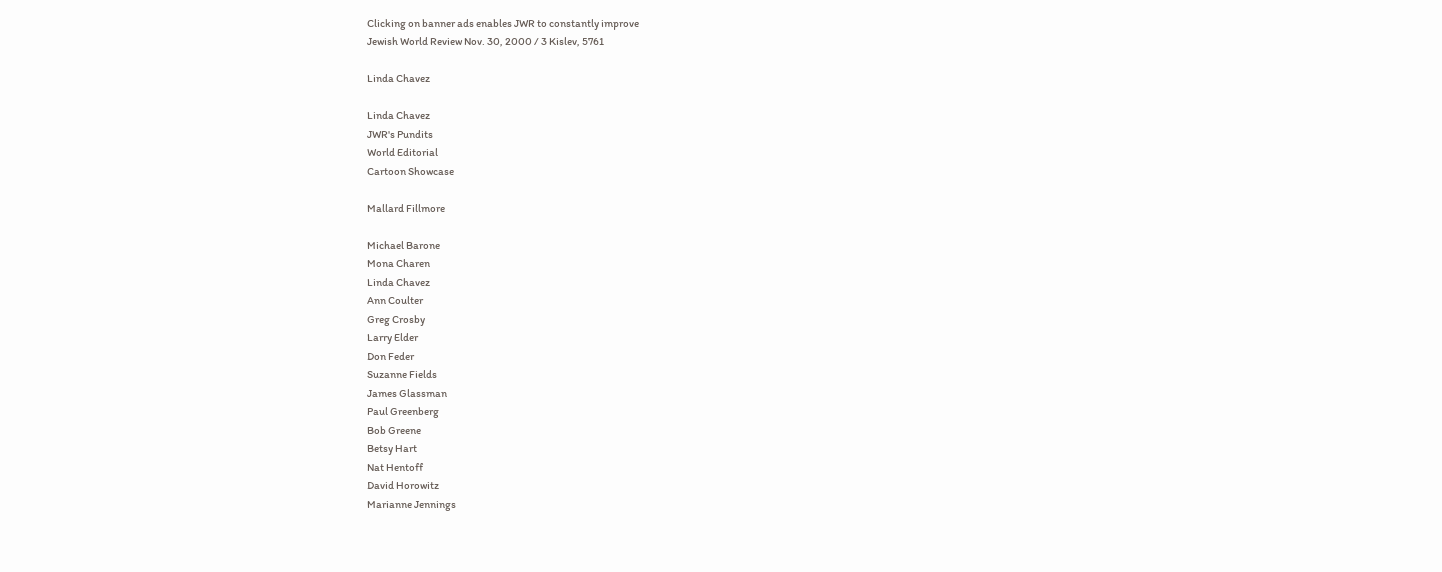Clicking on banner ads enables JWR to constantly improve
Jewish World Review Nov. 30, 2000 / 3 Kislev, 5761

Linda Chavez

Linda Chavez
JWR's Pundits
World Editorial
Cartoon Showcase

Mallard Fillmore

Michael Barone
Mona Charen
Linda Chavez
Ann Coulter
Greg Crosby
Larry Elder
Don Feder
Suzanne Fields
James Glassman
Paul Greenberg
Bob Greene
Betsy Hart
Nat Hentoff
David Horowitz
Marianne Jennings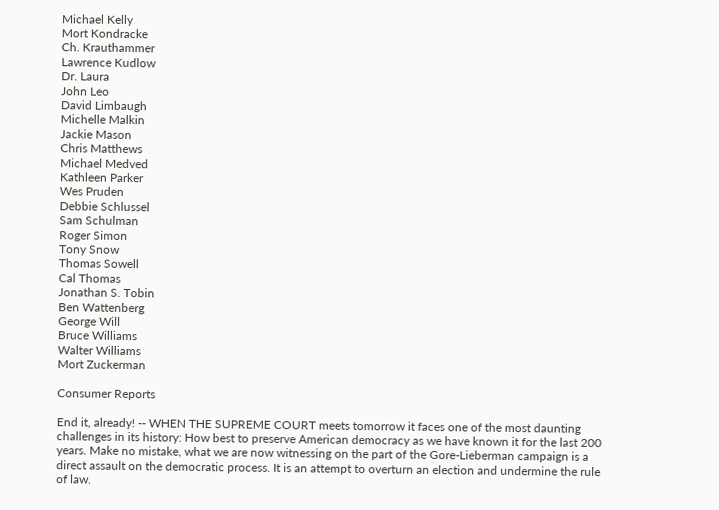Michael Kelly
Mort Kondracke
Ch. Krauthammer
Lawrence Kudlow
Dr. Laura
John Leo
David Limbaugh
Michelle Malkin
Jackie Mason
Chris Matthews
Michael Medved
Kathleen Parker
Wes Pruden
Debbie Schlussel
Sam Schulman
Roger Simon
Tony Snow
Thomas Sowell
Cal Thomas
Jonathan S. Tobin
Ben Wattenberg
George Will
Bruce Williams
Walter Williams
Mort Zuckerman

Consumer Reports

End it, already! -- WHEN THE SUPREME COURT meets tomorrow it faces one of the most daunting challenges in its history: How best to preserve American democracy as we have known it for the last 200 years. Make no mistake, what we are now witnessing on the part of the Gore-Lieberman campaign is a direct assault on the democratic process. It is an attempt to overturn an election and undermine the rule of law.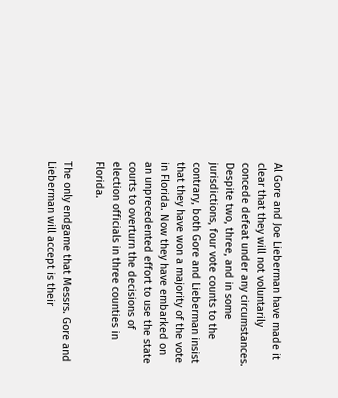Al Gore and Joe Lieberman have made it clear that they will not voluntarily concede defeat under any circumstances. Despite two, three, and in some jurisdictions, four vote counts to the contrary, both Gore and Lieberman insist that they have won a majority of the vote in Florida. Now they have embarked on an unprecedented effort to use the state courts to overturn the decisions of election officials in three counties in Florida.

The only endgame that Messrs. Gore and Lieberman will accept is their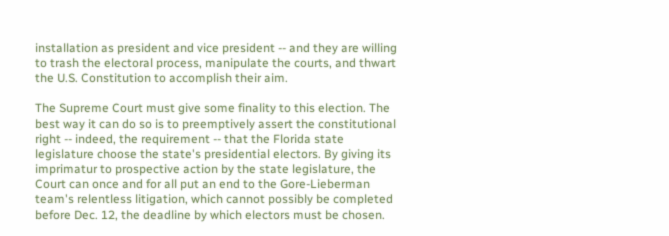installation as president and vice president -- and they are willing to trash the electoral process, manipulate the courts, and thwart the U.S. Constitution to accomplish their aim.

The Supreme Court must give some finality to this election. The best way it can do so is to preemptively assert the constitutional right -- indeed, the requirement -- that the Florida state legislature choose the state's presidential electors. By giving its imprimatur to prospective action by the state legislature, the Court can once and for all put an end to the Gore-Lieberman team's relentless litigation, which cannot possibly be completed before Dec. 12, the deadline by which electors must be chosen.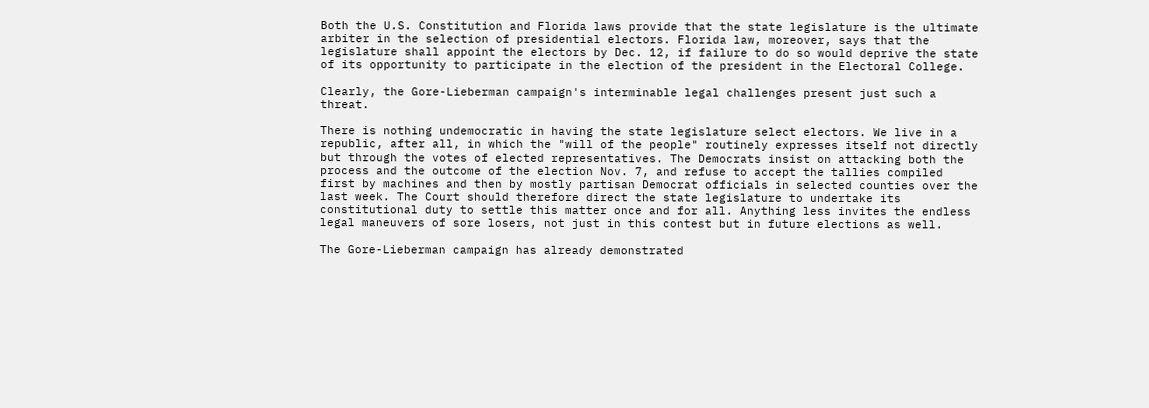Both the U.S. Constitution and Florida laws provide that the state legislature is the ultimate arbiter in the selection of presidential electors. Florida law, moreover, says that the legislature shall appoint the electors by Dec. 12, if failure to do so would deprive the state of its opportunity to participate in the election of the president in the Electoral College.

Clearly, the Gore-Lieberman campaign's interminable legal challenges present just such a threat.

There is nothing undemocratic in having the state legislature select electors. We live in a republic, after all, in which the "will of the people" routinely expresses itself not directly but through the votes of elected representatives. The Democrats insist on attacking both the process and the outcome of the election Nov. 7, and refuse to accept the tallies compiled first by machines and then by mostly partisan Democrat officials in selected counties over the last week. The Court should therefore direct the state legislature to undertake its constitutional duty to settle this matter once and for all. Anything less invites the endless legal maneuvers of sore losers, not just in this contest but in future elections as well.

The Gore-Lieberman campaign has already demonstrated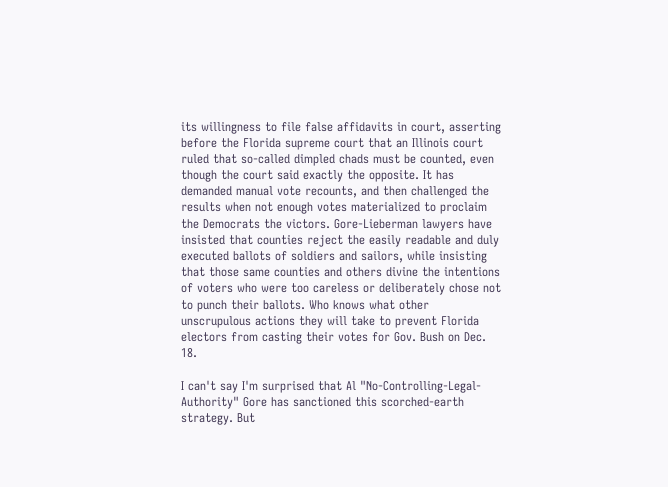its willingness to file false affidavits in court, asserting before the Florida supreme court that an Illinois court ruled that so-called dimpled chads must be counted, even though the court said exactly the opposite. It has demanded manual vote recounts, and then challenged the results when not enough votes materialized to proclaim the Democrats the victors. Gore-Lieberman lawyers have insisted that counties reject the easily readable and duly executed ballots of soldiers and sailors, while insisting that those same counties and others divine the intentions of voters who were too careless or deliberately chose not to punch their ballots. Who knows what other unscrupulous actions they will take to prevent Florida electors from casting their votes for Gov. Bush on Dec. 18.

I can't say I'm surprised that Al "No-Controlling-Legal-Authority" Gore has sanctioned this scorched-earth strategy. But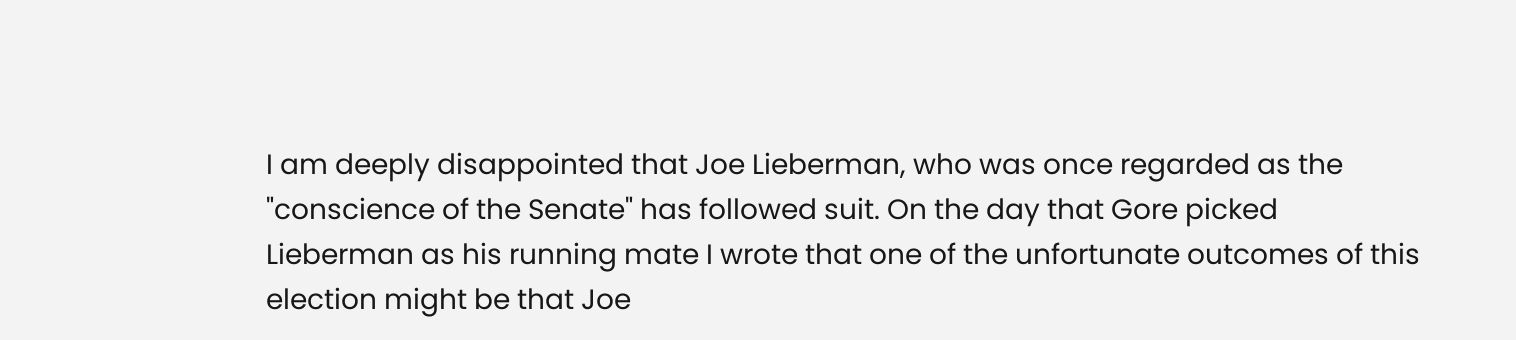I am deeply disappointed that Joe Lieberman, who was once regarded as the "conscience of the Senate" has followed suit. On the day that Gore picked Lieberman as his running mate I wrote that one of the unfortunate outcomes of this election might be that Joe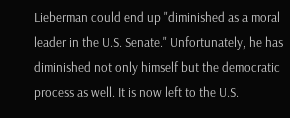Lieberman could end up "diminished as a moral leader in the U.S. Senate." Unfortunately, he has diminished not only himself but the democratic process as well. It is now left to the U.S.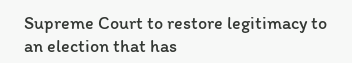Supreme Court to restore legitimacy to an election that has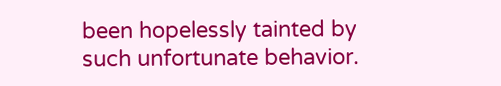been hopelessly tainted by such unfortunate behavior.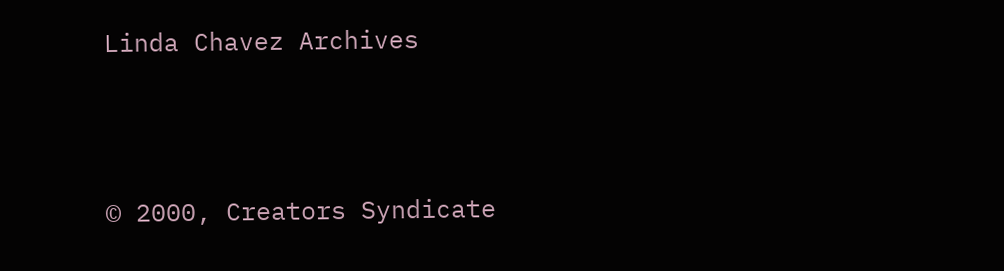Linda Chavez Archives



© 2000, Creators Syndicate